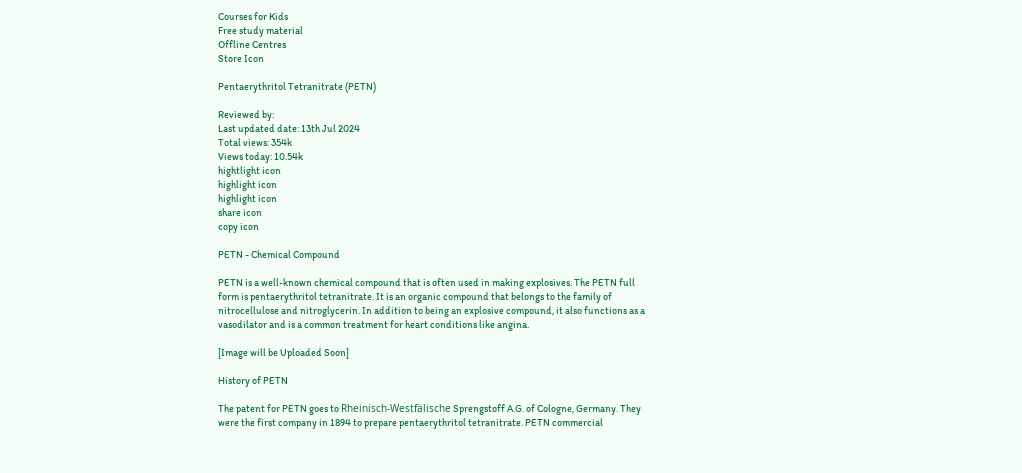Courses for Kids
Free study material
Offline Centres
Store Icon

Pentaerythritol Tetranitrate (PETN)

Reviewed by:
Last updated date: 13th Jul 2024
Total views: 354k
Views today: 10.54k
hightlight icon
highlight icon
highlight icon
share icon
copy icon

PETN - Chemical Compound

PETN is a well-known chemical compound that is often used in making explosives. The PETN full form is pentaerythritol tetranitrate. It is an organic compound that belongs to the family of nitrocellulose and nitroglycerin. In addition to being an explosive compound, it also functions as a vasodilator and is a common treatment for heart conditions like angina.

[Image will be Uploaded Soon]

History of PETN

The patent for PETN goes to Rheinisch-Westfälische Sprengstoff A.G. of Cologne, Germany. They were the first company in 1894 to prepare pentaerythritol tetranitrate. PETN commercial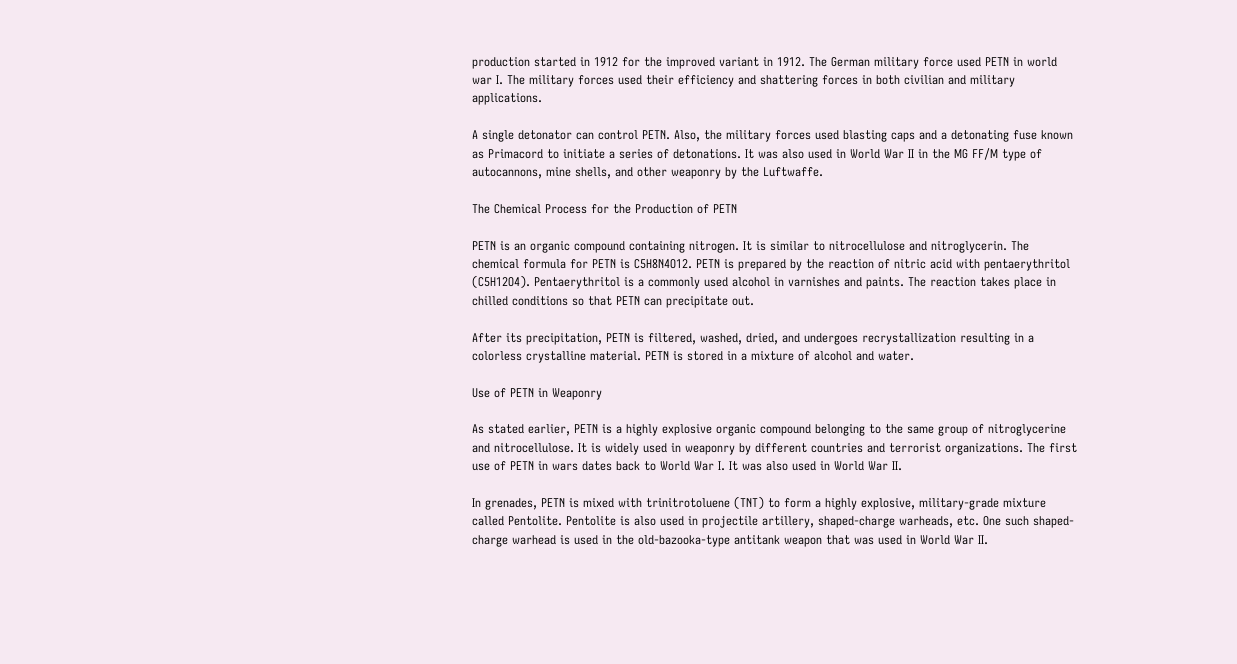production started in 1912 for the improved variant in 1912. The German military force used PETN in world war I. The military forces used their efficiency and shattering forces in both civilian and military applications.

A single detonator can control PETN. Also, the military forces used blasting caps and a detonating fuse known as Primacord to initiate a series of detonations. It was also used in World War II in the MG FF/M type of autocannons, mine shells, and other weaponry by the Luftwaffe.

The Chemical Process for the Production of PETN

PETN is an organic compound containing nitrogen. It is similar to nitrocellulose and nitroglycerin. The chemical formula for PETN is C5H8N4O12. PETN is prepared by the reaction of nitric acid with pentaerythritol (C5H12O4). Pentaerythritol is a commonly used alcohol in varnishes and paints. The reaction takes place in chilled conditions so that PETN can precipitate out.

After its precipitation, PETN is filtered, washed, dried, and undergoes recrystallization resulting in a colorless crystalline material. PETN is stored in a mixture of alcohol and water.

Use of PETN in Weaponry

As stated earlier, PETN is a highly explosive organic compound belonging to the same group of nitroglycerine and nitrocellulose. It is widely used in weaponry by different countries and terrorist organizations. The first use of PETN in wars dates back to World War I. It was also used in World War II.

In grenades, PETN is mixed with trinitrotoluene (TNT) to form a highly explosive, military-grade mixture called Pentolite. Pentolite is also used in projectile artillery, shaped-charge warheads, etc. One such shaped-charge warhead is used in the old-bazooka-type antitank weapon that was used in World War II.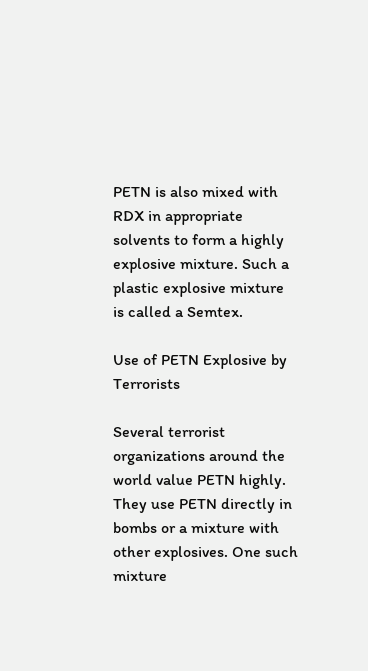PETN is also mixed with RDX in appropriate solvents to form a highly explosive mixture. Such a plastic explosive mixture is called a Semtex.

Use of PETN Explosive by Terrorists

Several terrorist organizations around the world value PETN highly. They use PETN directly in bombs or a mixture with other explosives. One such mixture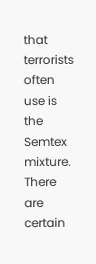that terrorists often use is the Semtex mixture. There are certain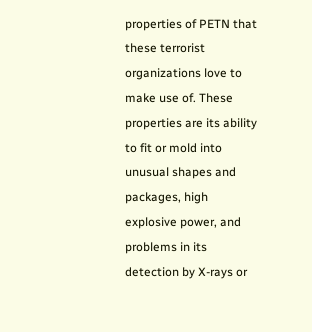properties of PETN that these terrorist organizations love to make use of. These properties are its ability to fit or mold into unusual shapes and packages, high explosive power, and problems in its detection by X-rays or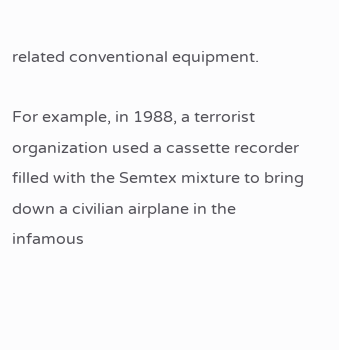related conventional equipment.

For example, in 1988, a terrorist organization used a cassette recorder filled with the Semtex mixture to bring down a civilian airplane in the infamous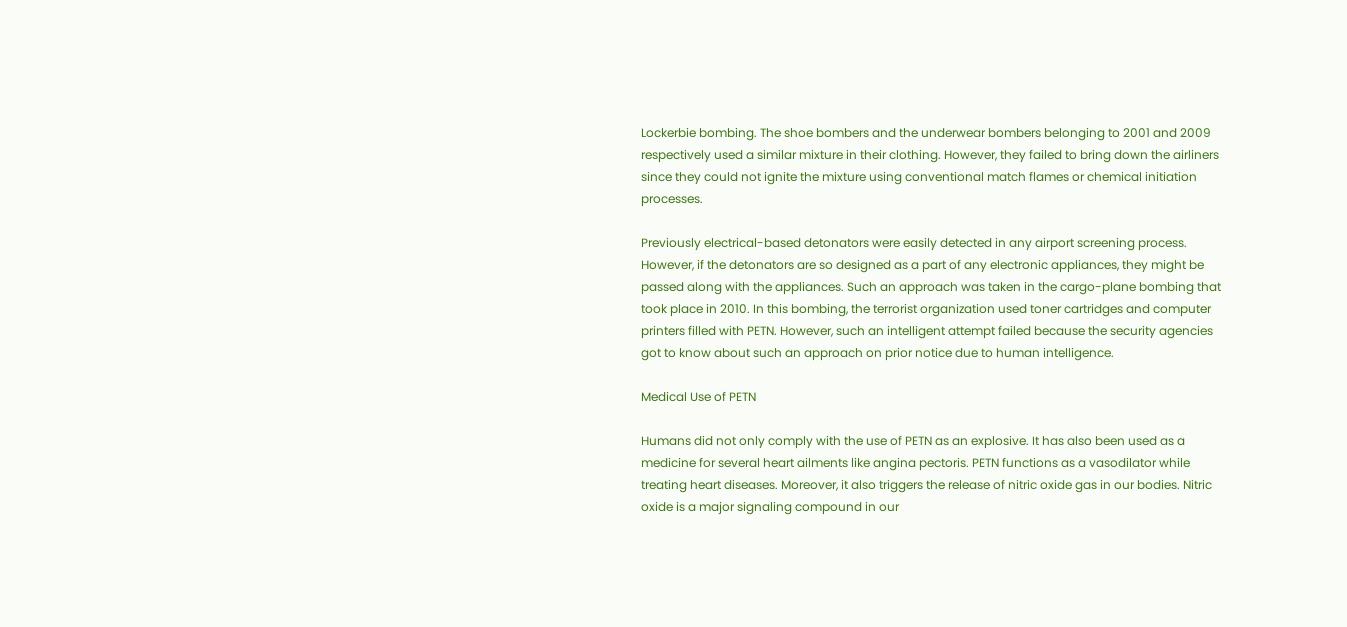Lockerbie bombing. The shoe bombers and the underwear bombers belonging to 2001 and 2009 respectively used a similar mixture in their clothing. However, they failed to bring down the airliners since they could not ignite the mixture using conventional match flames or chemical initiation processes.

Previously electrical-based detonators were easily detected in any airport screening process. However, if the detonators are so designed as a part of any electronic appliances, they might be passed along with the appliances. Such an approach was taken in the cargo-plane bombing that took place in 2010. In this bombing, the terrorist organization used toner cartridges and computer printers filled with PETN. However, such an intelligent attempt failed because the security agencies got to know about such an approach on prior notice due to human intelligence.

Medical Use of PETN

Humans did not only comply with the use of PETN as an explosive. It has also been used as a medicine for several heart ailments like angina pectoris. PETN functions as a vasodilator while treating heart diseases. Moreover, it also triggers the release of nitric oxide gas in our bodies. Nitric oxide is a major signaling compound in our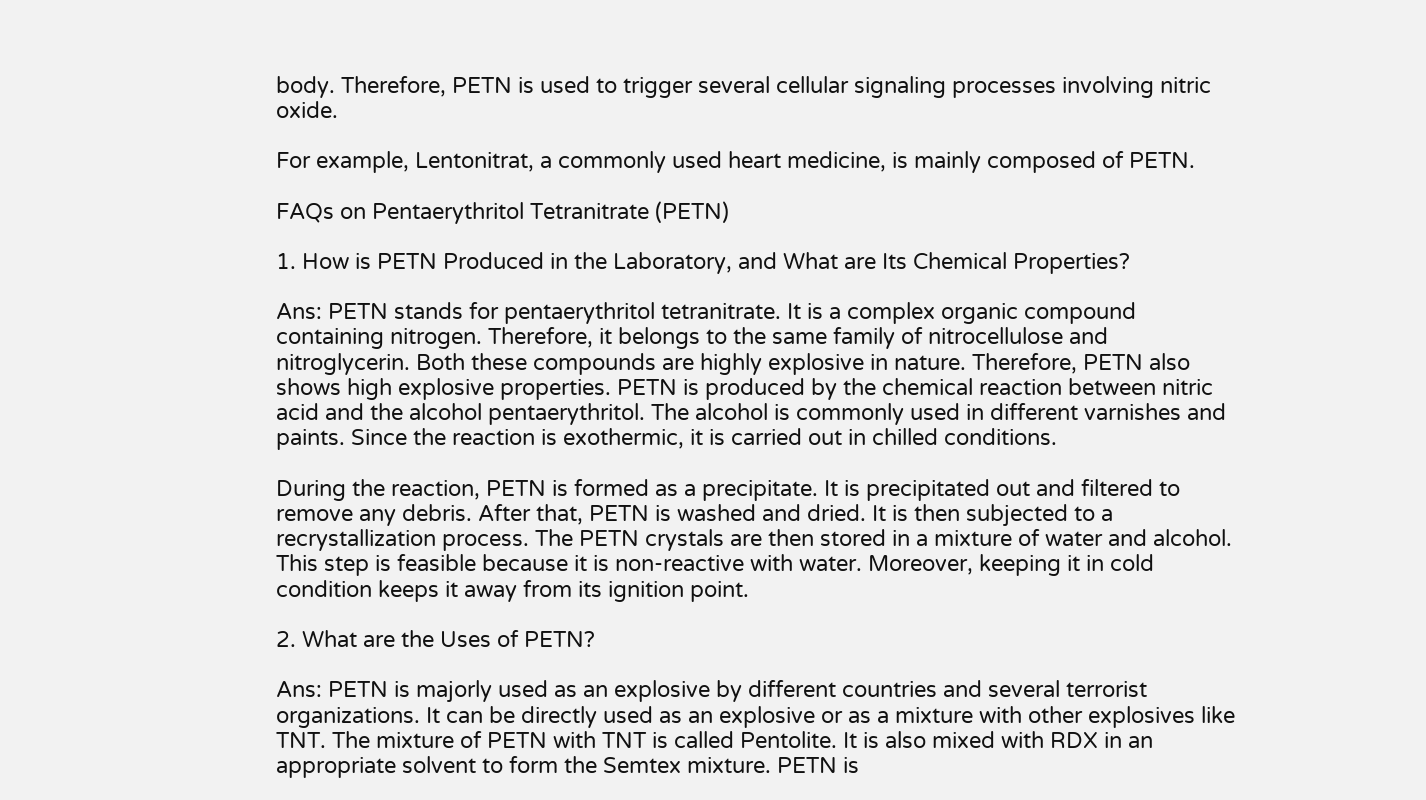body. Therefore, PETN is used to trigger several cellular signaling processes involving nitric oxide.

For example, Lentonitrat, a commonly used heart medicine, is mainly composed of PETN.

FAQs on Pentaerythritol Tetranitrate (PETN)

1. How is PETN Produced in the Laboratory, and What are Its Chemical Properties?

Ans: PETN stands for pentaerythritol tetranitrate. It is a complex organic compound containing nitrogen. Therefore, it belongs to the same family of nitrocellulose and nitroglycerin. Both these compounds are highly explosive in nature. Therefore, PETN also shows high explosive properties. PETN is produced by the chemical reaction between nitric acid and the alcohol pentaerythritol. The alcohol is commonly used in different varnishes and paints. Since the reaction is exothermic, it is carried out in chilled conditions.

During the reaction, PETN is formed as a precipitate. It is precipitated out and filtered to remove any debris. After that, PETN is washed and dried. It is then subjected to a recrystallization process. The PETN crystals are then stored in a mixture of water and alcohol. This step is feasible because it is non-reactive with water. Moreover, keeping it in cold condition keeps it away from its ignition point.

2. What are the Uses of PETN?

Ans: PETN is majorly used as an explosive by different countries and several terrorist organizations. It can be directly used as an explosive or as a mixture with other explosives like TNT. The mixture of PETN with TNT is called Pentolite. It is also mixed with RDX in an appropriate solvent to form the Semtex mixture. PETN is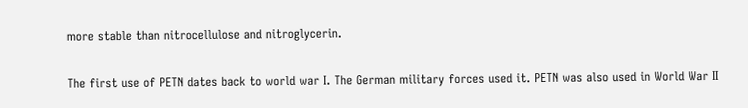more stable than nitrocellulose and nitroglycerin.

The first use of PETN dates back to world war I. The German military forces used it. PETN was also used in World War II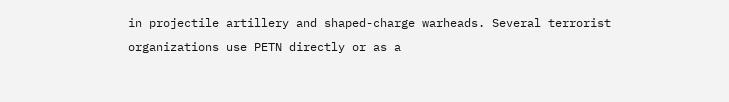in projectile artillery and shaped-charge warheads. Several terrorist organizations use PETN directly or as a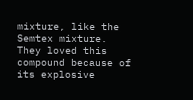mixture, like the Semtex mixture. They loved this compound because of its explosive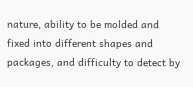nature, ability to be molded and fixed into different shapes and packages, and difficulty to detect by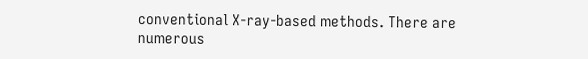conventional X-ray-based methods. There are numerous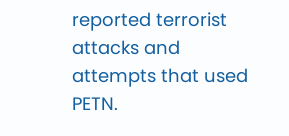reported terrorist attacks and attempts that used PETN.